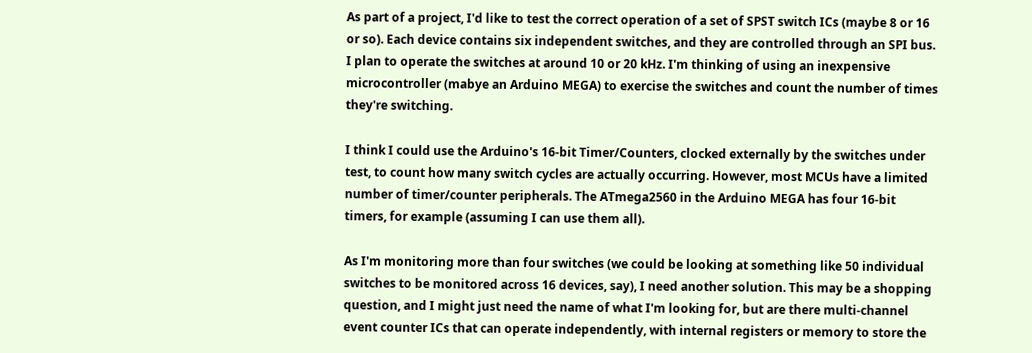As part of a project, I'd like to test the correct operation of a set of SPST switch ICs (maybe 8 or 16 or so). Each device contains six independent switches, and they are controlled through an SPI bus. I plan to operate the switches at around 10 or 20 kHz. I'm thinking of using an inexpensive microcontroller (mabye an Arduino MEGA) to exercise the switches and count the number of times they're switching.

I think I could use the Arduino's 16-bit Timer/Counters, clocked externally by the switches under test, to count how many switch cycles are actually occurring. However, most MCUs have a limited number of timer/counter peripherals. The ATmega2560 in the Arduino MEGA has four 16-bit timers, for example (assuming I can use them all).

As I'm monitoring more than four switches (we could be looking at something like 50 individual switches to be monitored across 16 devices, say), I need another solution. This may be a shopping question, and I might just need the name of what I'm looking for, but are there multi-channel event counter ICs that can operate independently, with internal registers or memory to store the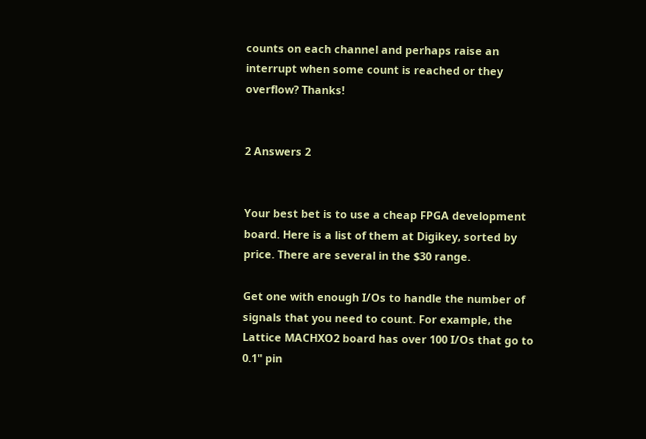counts on each channel and perhaps raise an interrupt when some count is reached or they overflow? Thanks!


2 Answers 2


Your best bet is to use a cheap FPGA development board. Here is a list of them at Digikey, sorted by price. There are several in the $30 range.

Get one with enough I/Os to handle the number of signals that you need to count. For example, the Lattice MACHXO2 board has over 100 I/Os that go to 0.1" pin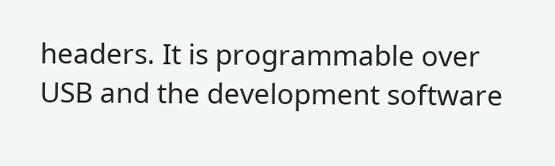headers. It is programmable over USB and the development software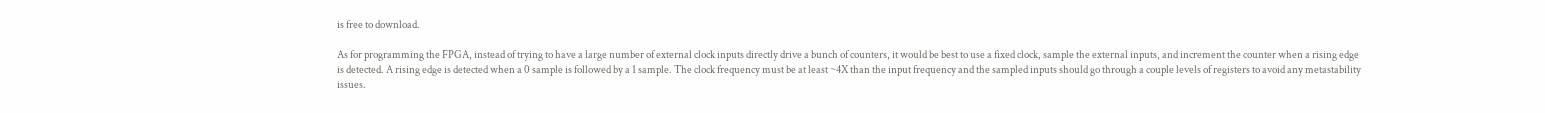is free to download.

As for programming the FPGA, instead of trying to have a large number of external clock inputs directly drive a bunch of counters, it would be best to use a fixed clock, sample the external inputs, and increment the counter when a rising edge is detected. A rising edge is detected when a 0 sample is followed by a 1 sample. The clock frequency must be at least ~4X than the input frequency and the sampled inputs should go through a couple levels of registers to avoid any metastability issues.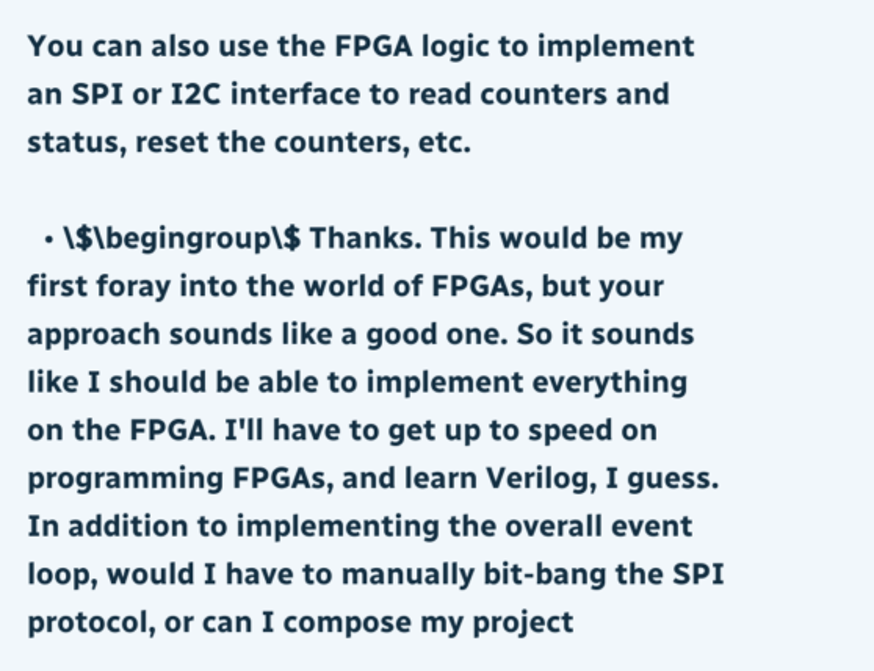You can also use the FPGA logic to implement an SPI or I2C interface to read counters and status, reset the counters, etc.

  • \$\begingroup\$ Thanks. This would be my first foray into the world of FPGAs, but your approach sounds like a good one. So it sounds like I should be able to implement everything on the FPGA. I'll have to get up to speed on programming FPGAs, and learn Verilog, I guess. In addition to implementing the overall event loop, would I have to manually bit-bang the SPI protocol, or can I compose my project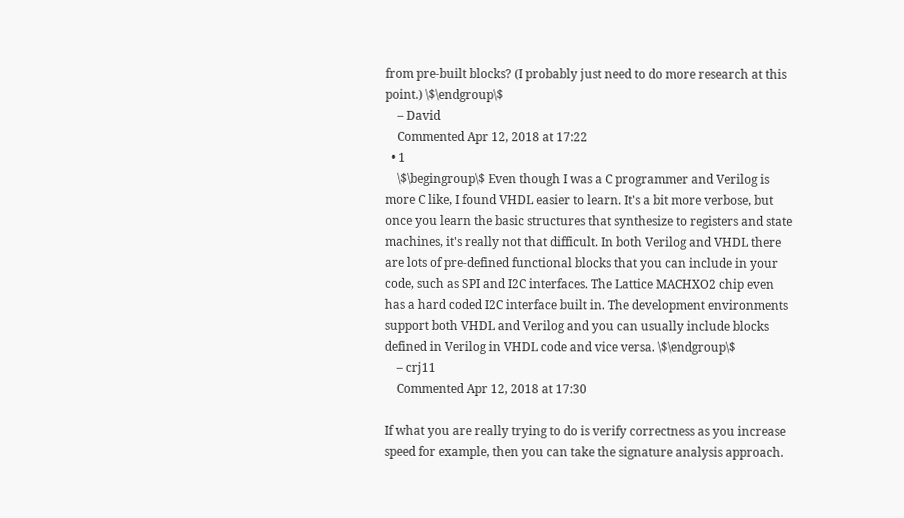from pre-built blocks? (I probably just need to do more research at this point.) \$\endgroup\$
    – David
    Commented Apr 12, 2018 at 17:22
  • 1
    \$\begingroup\$ Even though I was a C programmer and Verilog is more C like, I found VHDL easier to learn. It's a bit more verbose, but once you learn the basic structures that synthesize to registers and state machines, it's really not that difficult. In both Verilog and VHDL there are lots of pre-defined functional blocks that you can include in your code, such as SPI and I2C interfaces. The Lattice MACHXO2 chip even has a hard coded I2C interface built in. The development environments support both VHDL and Verilog and you can usually include blocks defined in Verilog in VHDL code and vice versa. \$\endgroup\$
    – crj11
    Commented Apr 12, 2018 at 17:30

If what you are really trying to do is verify correctness as you increase speed for example, then you can take the signature analysis approach.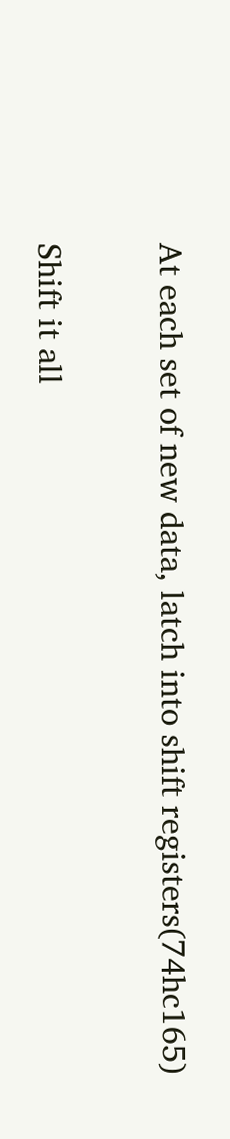At each set of new data, latch into shift registers(74hc165)

Shift it all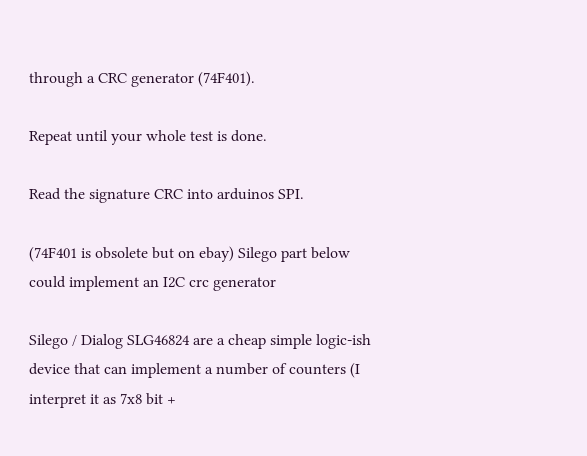through a CRC generator (74F401).

Repeat until your whole test is done.

Read the signature CRC into arduinos SPI.

(74F401 is obsolete but on ebay) Silego part below could implement an I2C crc generator

Silego / Dialog SLG46824 are a cheap simple logic-ish device that can implement a number of counters (I interpret it as 7x8 bit +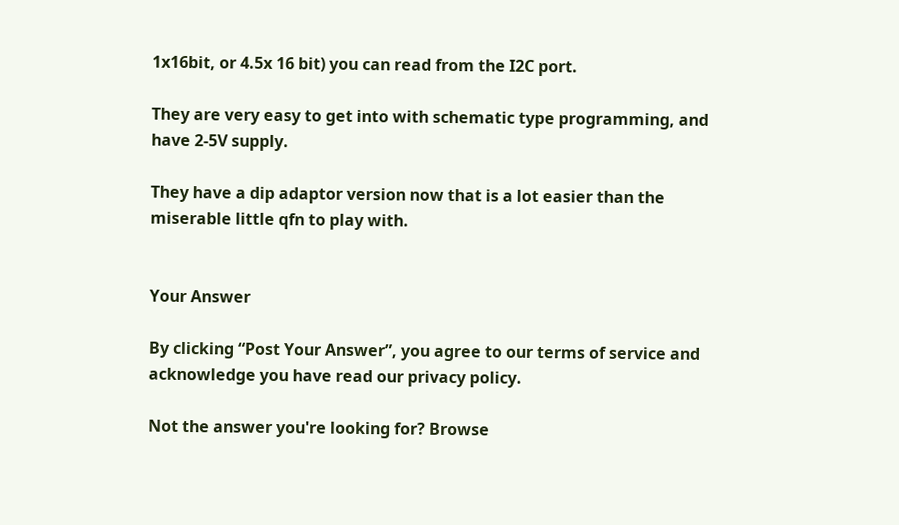1x16bit, or 4.5x 16 bit) you can read from the I2C port.

They are very easy to get into with schematic type programming, and have 2-5V supply.

They have a dip adaptor version now that is a lot easier than the miserable little qfn to play with.


Your Answer

By clicking “Post Your Answer”, you agree to our terms of service and acknowledge you have read our privacy policy.

Not the answer you're looking for? Browse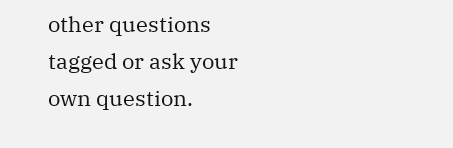other questions tagged or ask your own question.